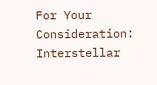For Your Consideration: Interstellar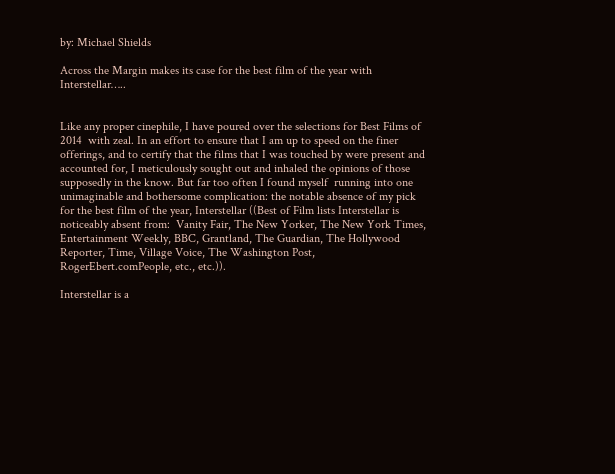by: Michael Shields

Across the Margin makes its case for the best film of the year with Interstellar…..


Like any proper cinephile, I have poured over the selections for Best Films of 2014  with zeal. In an effort to ensure that I am up to speed on the finer offerings, and to certify that the films that I was touched by were present and accounted for, I meticulously sought out and inhaled the opinions of those supposedly in the know. But far too often I found myself  running into one unimaginable and bothersome complication: the notable absence of my pick for the best film of the year, Interstellar ((Best of Film lists Interstellar is noticeably absent from:  Vanity Fair, The New Yorker, The New York Times, Entertainment Weekly, BBC, Grantland, The Guardian, The Hollywood Reporter, Time, Village Voice, The Washington Post, RogerEbert.comPeople, etc., etc.)).

Interstellar is a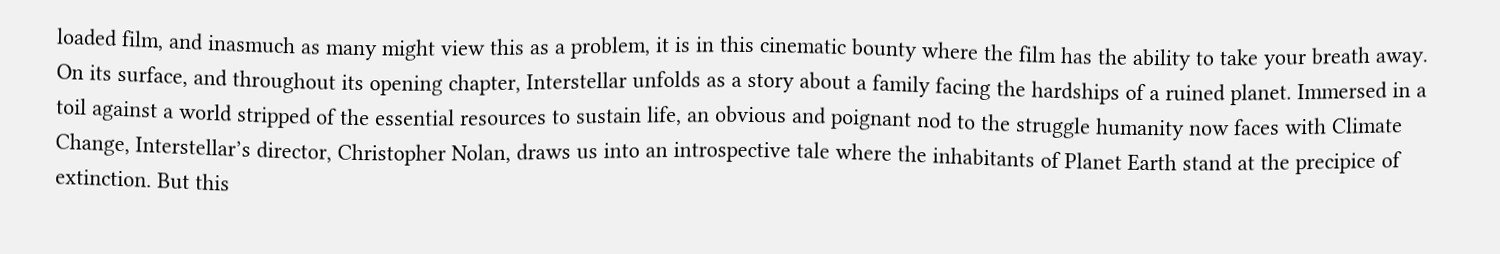loaded film, and inasmuch as many might view this as a problem, it is in this cinematic bounty where the film has the ability to take your breath away. On its surface, and throughout its opening chapter, Interstellar unfolds as a story about a family facing the hardships of a ruined planet. Immersed in a toil against a world stripped of the essential resources to sustain life, an obvious and poignant nod to the struggle humanity now faces with Climate Change, Interstellar’s director, Christopher Nolan, draws us into an introspective tale where the inhabitants of Planet Earth stand at the precipice of extinction. But this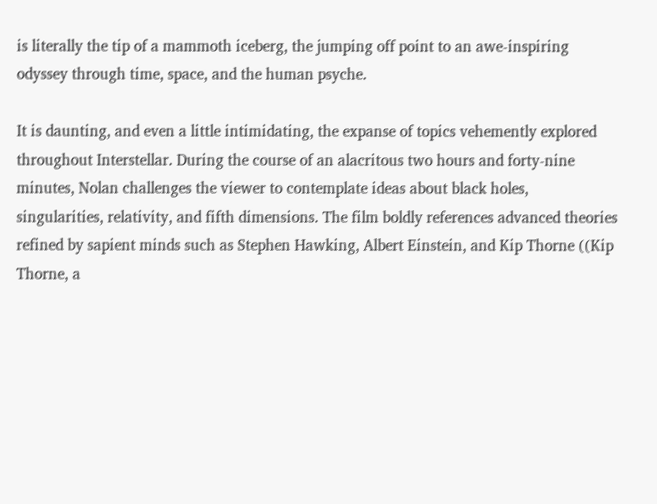is literally the tip of a mammoth iceberg, the jumping off point to an awe-inspiring odyssey through time, space, and the human psyche.

It is daunting, and even a little intimidating, the expanse of topics vehemently explored throughout Interstellar. During the course of an alacritous two hours and forty-nine minutes, Nolan challenges the viewer to contemplate ideas about black holes, singularities, relativity, and fifth dimensions. The film boldly references advanced theories refined by sapient minds such as Stephen Hawking, Albert Einstein, and Kip Thorne ((Kip Thorne, a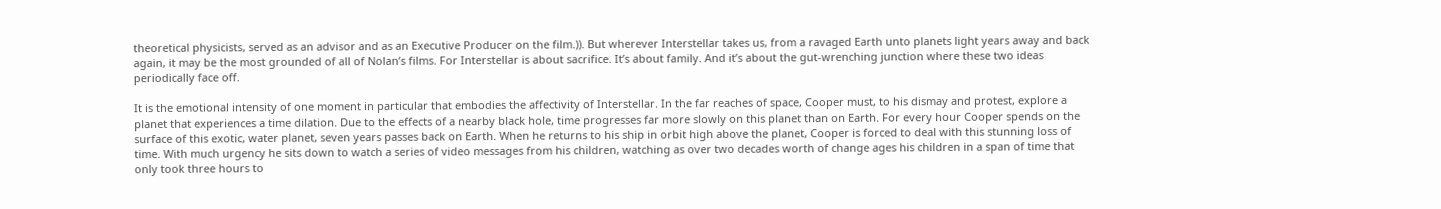theoretical physicists, served as an advisor and as an Executive Producer on the film.)). But wherever Interstellar takes us, from a ravaged Earth unto planets light years away and back again, it may be the most grounded of all of Nolan’s films. For Interstellar is about sacrifice. It’s about family. And it’s about the gut-wrenching junction where these two ideas periodically face off.

It is the emotional intensity of one moment in particular that embodies the affectivity of Interstellar. In the far reaches of space, Cooper must, to his dismay and protest, explore a planet that experiences a time dilation. Due to the effects of a nearby black hole, time progresses far more slowly on this planet than on Earth. For every hour Cooper spends on the surface of this exotic, water planet, seven years passes back on Earth. When he returns to his ship in orbit high above the planet, Cooper is forced to deal with this stunning loss of time. With much urgency he sits down to watch a series of video messages from his children, watching as over two decades worth of change ages his children in a span of time that only took three hours to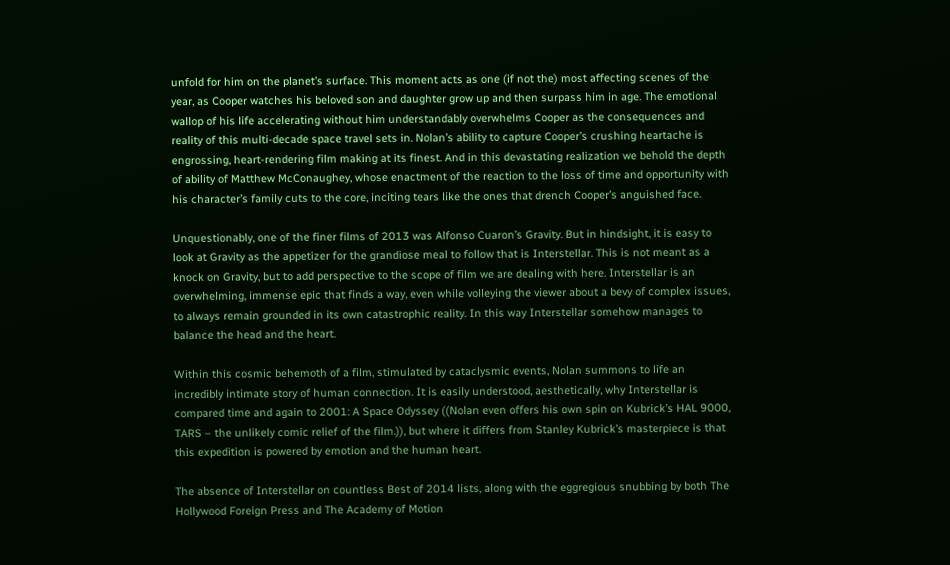unfold for him on the planet’s surface. This moment acts as one (if not the) most affecting scenes of the year, as Cooper watches his beloved son and daughter grow up and then surpass him in age. The emotional wallop of his life accelerating without him understandably overwhelms Cooper as the consequences and reality of this multi-decade space travel sets in. Nolan’s ability to capture Cooper’s crushing heartache is engrossing, heart-rendering film making at its finest. And in this devastating realization we behold the depth of ability of Matthew McConaughey, whose enactment of the reaction to the loss of time and opportunity with his character’s family cuts to the core, inciting tears like the ones that drench Cooper’s anguished face.

Unquestionably, one of the finer films of 2013 was Alfonso Cuaron’s Gravity. But in hindsight, it is easy to look at Gravity as the appetizer for the grandiose meal to follow that is Interstellar. This is not meant as a knock on Gravity, but to add perspective to the scope of film we are dealing with here. Interstellar is an overwhelming, immense epic that finds a way, even while volleying the viewer about a bevy of complex issues, to always remain grounded in its own catastrophic reality. In this way Interstellar somehow manages to balance the head and the heart.

Within this cosmic behemoth of a film, stimulated by cataclysmic events, Nolan summons to life an incredibly intimate story of human connection. It is easily understood, aesthetically, why Interstellar is compared time and again to 2001: A Space Odyssey ((Nolan even offers his own spin on Kubrick’s HAL 9000, TARS – the unlikely comic relief of the film.)), but where it differs from Stanley Kubrick’s masterpiece is that this expedition is powered by emotion and the human heart.

The absence of Interstellar on countless Best of 2014 lists, along with the eggregious snubbing by both The Hollywood Foreign Press and The Academy of Motion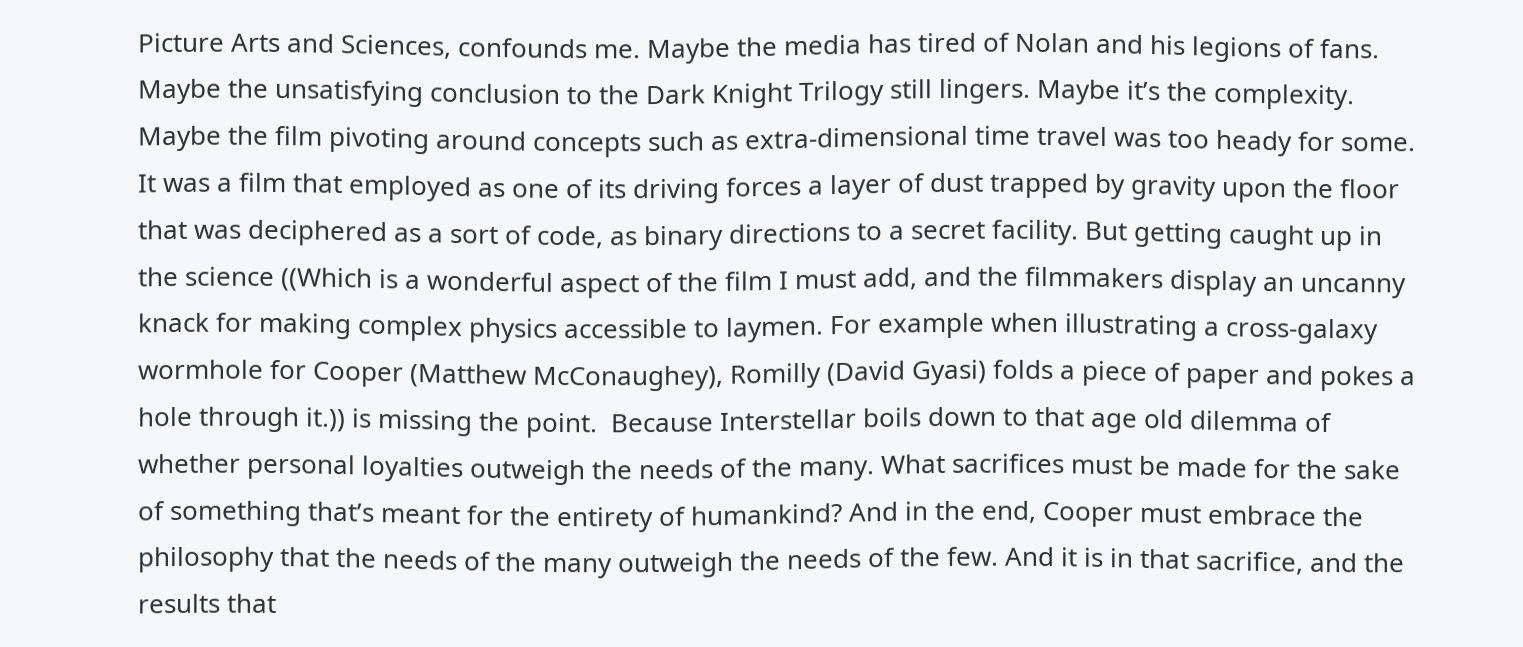Picture Arts and Sciences, confounds me. Maybe the media has tired of Nolan and his legions of fans. Maybe the unsatisfying conclusion to the Dark Knight Trilogy still lingers. Maybe it’s the complexity. Maybe the film pivoting around concepts such as extra-dimensional time travel was too heady for some. It was a film that employed as one of its driving forces a layer of dust trapped by gravity upon the floor that was deciphered as a sort of code, as binary directions to a secret facility. But getting caught up in the science ((Which is a wonderful aspect of the film I must add, and the filmmakers display an uncanny knack for making complex physics accessible to laymen. For example when illustrating a cross-galaxy wormhole for Cooper (Matthew McConaughey), Romilly (David Gyasi) folds a piece of paper and pokes a hole through it.)) is missing the point.  Because Interstellar boils down to that age old dilemma of whether personal loyalties outweigh the needs of the many. What sacrifices must be made for the sake of something that’s meant for the entirety of humankind? And in the end, Cooper must embrace the philosophy that the needs of the many outweigh the needs of the few. And it is in that sacrifice, and the results that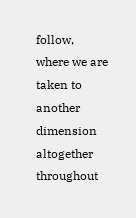follow, where we are taken to another dimension altogether throughout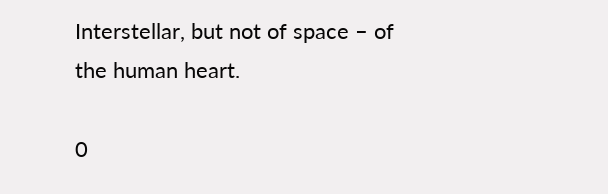Interstellar, but not of space – of the human heart.

0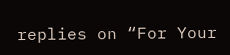replies on “For Your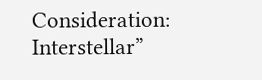Consideration: Interstellar”